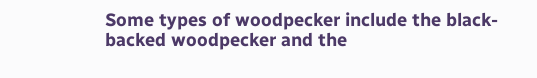Some types of woodpecker include the black-backed woodpecker and the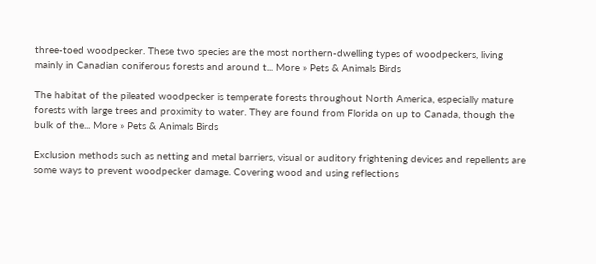three-toed woodpecker. These two species are the most northern-dwelling types of woodpeckers, living mainly in Canadian coniferous forests and around t... More » Pets & Animals Birds

The habitat of the pileated woodpecker is temperate forests throughout North America, especially mature forests with large trees and proximity to water. They are found from Florida on up to Canada, though the bulk of the... More » Pets & Animals Birds

Exclusion methods such as netting and metal barriers, visual or auditory frightening devices and repellents are some ways to prevent woodpecker damage. Covering wood and using reflections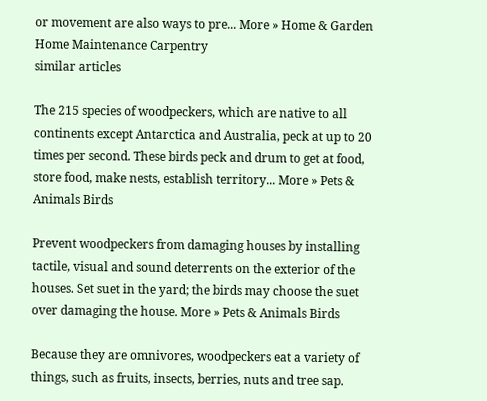or movement are also ways to pre... More » Home & Garden Home Maintenance Carpentry
similar articles

The 215 species of woodpeckers, which are native to all continents except Antarctica and Australia, peck at up to 20 times per second. These birds peck and drum to get at food, store food, make nests, establish territory... More » Pets & Animals Birds

Prevent woodpeckers from damaging houses by installing tactile, visual and sound deterrents on the exterior of the houses. Set suet in the yard; the birds may choose the suet over damaging the house. More » Pets & Animals Birds

Because they are omnivores, woodpeckers eat a variety of things, such as fruits, insects, berries, nuts and tree sap.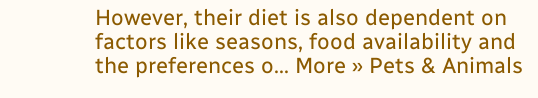However, their diet is also dependent on factors like seasons, food availability and the preferences o... More » Pets & Animals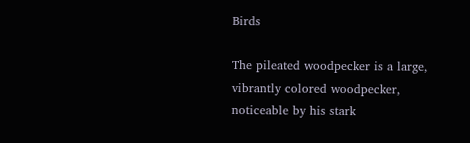Birds

The pileated woodpecker is a large, vibrantly colored woodpecker, noticeable by his stark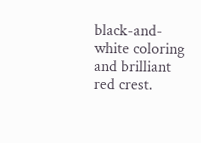black-and-white coloring and brilliant red crest.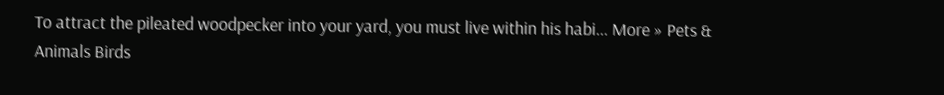To attract the pileated woodpecker into your yard, you must live within his habi... More » Pets & Animals Birds